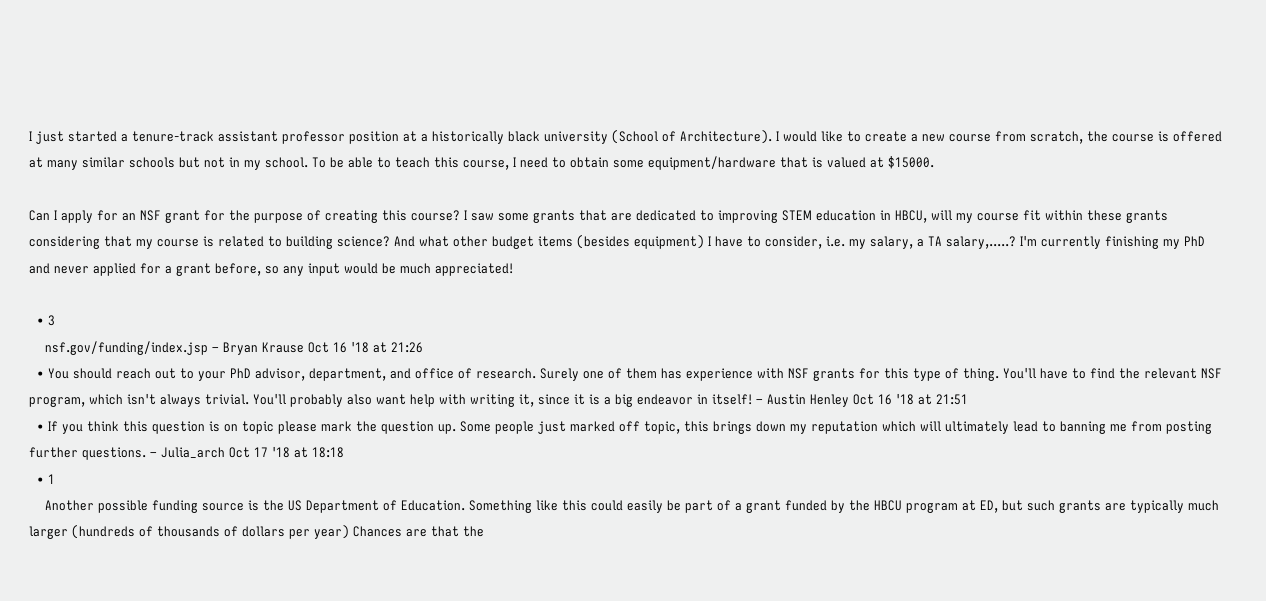I just started a tenure-track assistant professor position at a historically black university (School of Architecture). I would like to create a new course from scratch, the course is offered at many similar schools but not in my school. To be able to teach this course, I need to obtain some equipment/hardware that is valued at $15000.

Can I apply for an NSF grant for the purpose of creating this course? I saw some grants that are dedicated to improving STEM education in HBCU, will my course fit within these grants considering that my course is related to building science? And what other budget items (besides equipment) I have to consider, i.e. my salary, a TA salary,.....? I'm currently finishing my PhD and never applied for a grant before, so any input would be much appreciated!

  • 3
    nsf.gov/funding/index.jsp – Bryan Krause Oct 16 '18 at 21:26
  • You should reach out to your PhD advisor, department, and office of research. Surely one of them has experience with NSF grants for this type of thing. You'll have to find the relevant NSF program, which isn't always trivial. You'll probably also want help with writing it, since it is a big endeavor in itself! – Austin Henley Oct 16 '18 at 21:51
  • If you think this question is on topic please mark the question up. Some people just marked off topic, this brings down my reputation which will ultimately lead to banning me from posting further questions. – Julia_arch Oct 17 '18 at 18:18
  • 1
    Another possible funding source is the US Department of Education. Something like this could easily be part of a grant funded by the HBCU program at ED, but such grants are typically much larger (hundreds of thousands of dollars per year) Chances are that the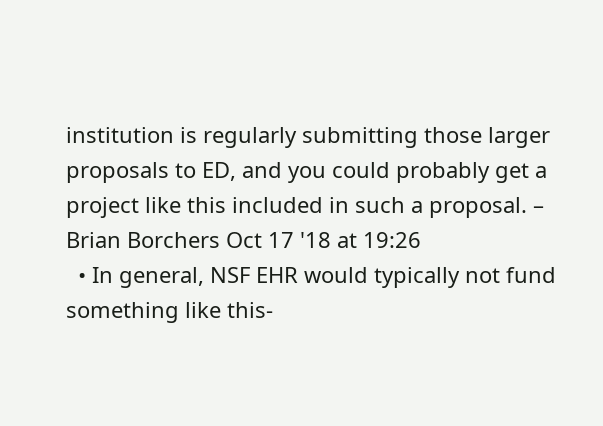institution is regularly submitting those larger proposals to ED, and you could probably get a project like this included in such a proposal. – Brian Borchers Oct 17 '18 at 19:26
  • In general, NSF EHR would typically not fund something like this-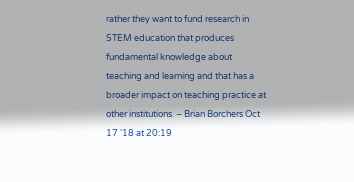rather they want to fund research in STEM education that produces fundamental knowledge about teaching and learning and that has a broader impact on teaching practice at other institutions. – Brian Borchers Oct 17 '18 at 20:19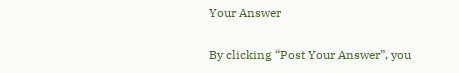Your Answer

By clicking “Post Your Answer”, you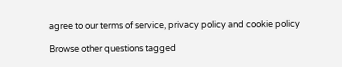agree to our terms of service, privacy policy and cookie policy

Browse other questions tagged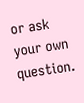or ask your own question.